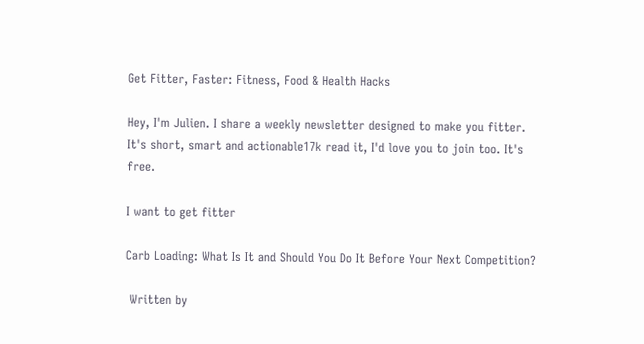Get Fitter, Faster: Fitness, Food & Health Hacks

Hey, I'm Julien. I share a weekly newsletter designed to make you fitter. It's short, smart and actionable17k read it, I'd love you to join too. It's free.

I want to get fitter

Carb Loading: What Is It and Should You Do It Before Your Next Competition?

 Written by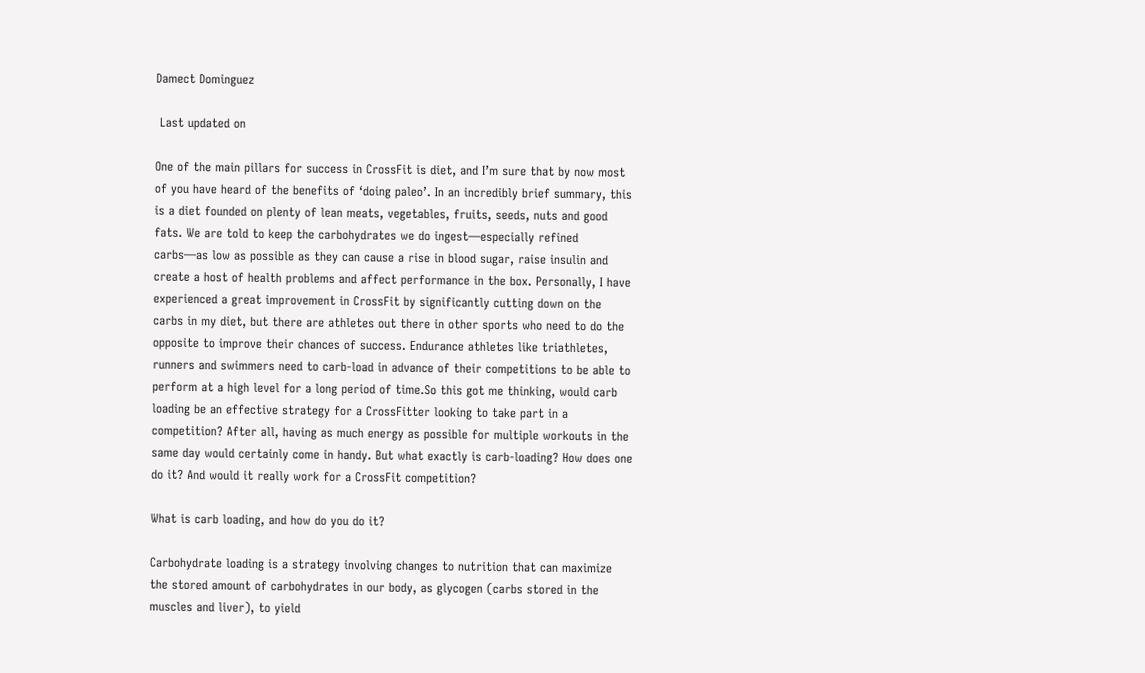Damect Dominguez

 Last updated on

One of the main pillars for success in CrossFit is diet, and I’m sure that by now most of you have heard of the benefits of ‘doing paleo’. In an incredibly brief summary, this is a diet founded on plenty of lean meats, vegetables, fruits, seeds, nuts and good fats. We are told to keep the carbohydrates we do ingest—especially refined carbs—as low as possible as they can cause a rise in blood sugar, raise insulin and create a host of health problems and affect performance in the box. Personally, I have experienced a great improvement in CrossFit by significantly cutting down on the carbs in my diet, but there are athletes out there in other sports who need to do the opposite to improve their chances of success. Endurance athletes like triathletes, runners and swimmers need to carb-load in advance of their competitions to be able to perform at a high level for a long period of time.So this got me thinking, would carb loading be an effective strategy for a CrossFitter looking to take part in a competition? After all, having as much energy as possible for multiple workouts in the same day would certainly come in handy. But what exactly is carb-loading? How does one do it? And would it really work for a CrossFit competition?

What is carb loading, and how do you do it?

Carbohydrate loading is a strategy involving changes to nutrition that can maximize the stored amount of carbohydrates in our body, as glycogen (carbs stored in the muscles and liver), to yield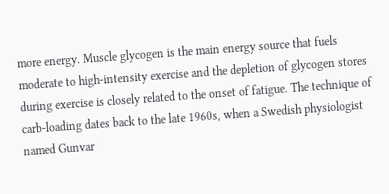more energy. Muscle glycogen is the main energy source that fuels moderate to high-intensity exercise and the depletion of glycogen stores during exercise is closely related to the onset of fatigue. The technique of carb-loading dates back to the late 1960s, when a Swedish physiologist named Gunvar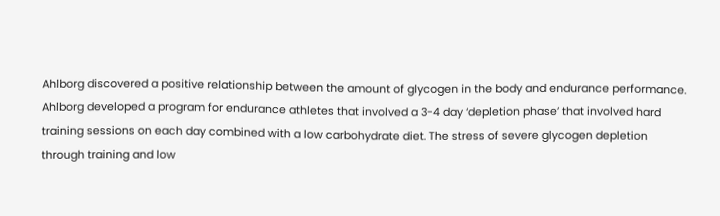Ahlborg discovered a positive relationship between the amount of glycogen in the body and endurance performance. Ahlborg developed a program for endurance athletes that involved a 3-4 day ‘depletion phase’ that involved hard training sessions on each day combined with a low carbohydrate diet. The stress of severe glycogen depletion through training and low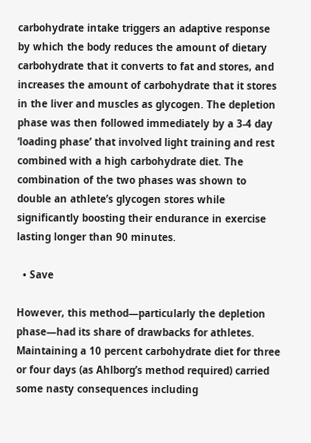carbohydrate intake triggers an adaptive response by which the body reduces the amount of dietary carbohydrate that it converts to fat and stores, and increases the amount of carbohydrate that it stores in the liver and muscles as glycogen. The depletion phase was then followed immediately by a 3-4 day ‘loading phase’ that involved light training and rest combined with a high carbohydrate diet. The combination of the two phases was shown to double an athlete’s glycogen stores while significantly boosting their endurance in exercise lasting longer than 90 minutes.

  • Save

However, this method—particularly the depletion phase—had its share of drawbacks for athletes. Maintaining a 10 percent carbohydrate diet for three or four days (as Ahlborg’s method required) carried some nasty consequences including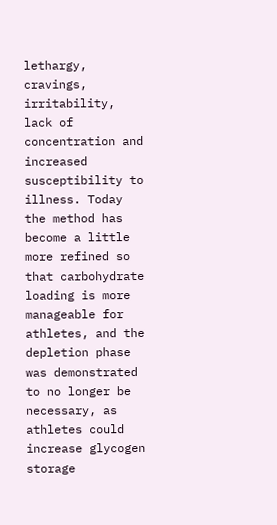lethargy, cravings, irritability, lack of concentration and increased susceptibility to illness. Today the method has become a little more refined so that carbohydrate loading is more manageable for athletes, and the depletion phase was demonstrated to no longer be necessary, as athletes could increase glycogen storage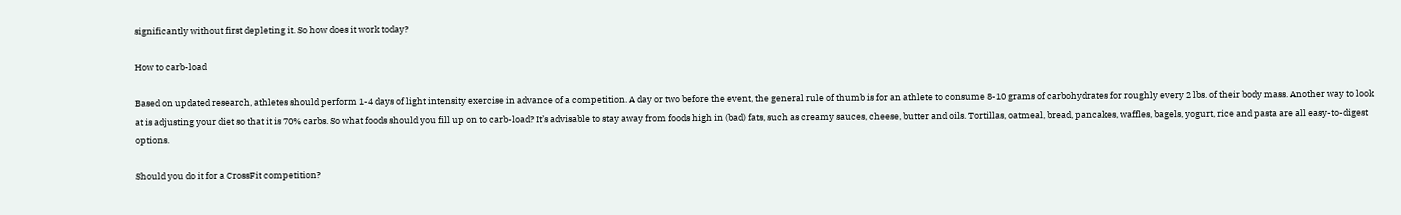significantly without first depleting it. So how does it work today?

How to carb-load

Based on updated research, athletes should perform 1-4 days of light intensity exercise in advance of a competition. A day or two before the event, the general rule of thumb is for an athlete to consume 8-10 grams of carbohydrates for roughly every 2 lbs. of their body mass. Another way to look at is adjusting your diet so that it is 70% carbs. So what foods should you fill up on to carb-load? It’s advisable to stay away from foods high in (bad) fats, such as creamy sauces, cheese, butter and oils. Tortillas, oatmeal, bread, pancakes, waffles, bagels, yogurt, rice and pasta are all easy-to-digest options.

Should you do it for a CrossFit competition?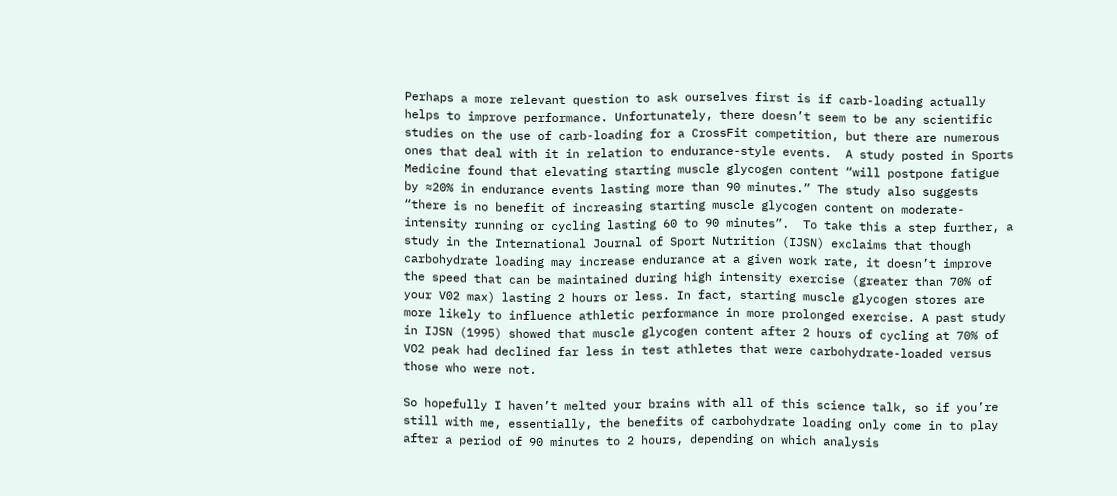Perhaps a more relevant question to ask ourselves first is if carb-loading actually helps to improve performance. Unfortunately, there doesn’t seem to be any scientific studies on the use of carb-loading for a CrossFit competition, but there are numerous ones that deal with it in relation to endurance-style events.  A study posted in Sports Medicine found that elevating starting muscle glycogen content “will postpone fatigue by ≈20% in endurance events lasting more than 90 minutes.” The study also suggests “there is no benefit of increasing starting muscle glycogen content on moderate-intensity running or cycling lasting 60 to 90 minutes”.  To take this a step further, a study in the International Journal of Sport Nutrition (IJSN) exclaims that though carbohydrate loading may increase endurance at a given work rate, it doesn’t improve the speed that can be maintained during high intensity exercise (greater than 70% of your V02 max) lasting 2 hours or less. In fact, starting muscle glycogen stores are more likely to influence athletic performance in more prolonged exercise. A past study in IJSN (1995) showed that muscle glycogen content after 2 hours of cycling at 70% of VO2 peak had declined far less in test athletes that were carbohydrate-loaded versus those who were not.

So hopefully I haven’t melted your brains with all of this science talk, so if you’re still with me, essentially, the benefits of carbohydrate loading only come in to play after a period of 90 minutes to 2 hours, depending on which analysis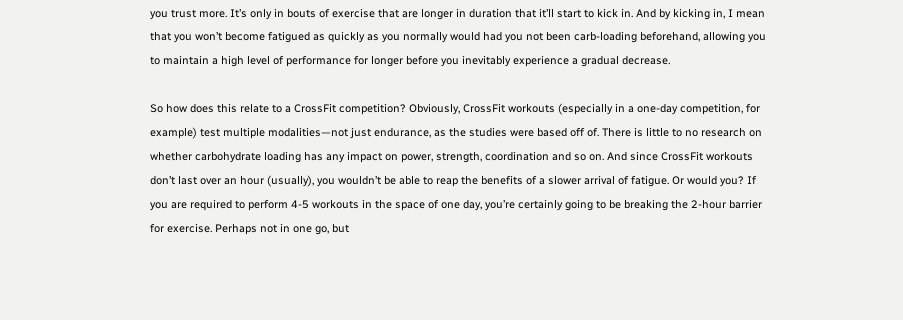you trust more. It’s only in bouts of exercise that are longer in duration that it’ll start to kick in. And by kicking in, I mean that you won’t become fatigued as quickly as you normally would had you not been carb-loading beforehand, allowing you to maintain a high level of performance for longer before you inevitably experience a gradual decrease.

So how does this relate to a CrossFit competition? Obviously, CrossFit workouts (especially in a one-day competition, for example) test multiple modalities—not just endurance, as the studies were based off of. There is little to no research on whether carbohydrate loading has any impact on power, strength, coordination and so on. And since CrossFit workouts don’t last over an hour (usually), you wouldn’t be able to reap the benefits of a slower arrival of fatigue. Or would you? If you are required to perform 4-5 workouts in the space of one day, you’re certainly going to be breaking the 2-hour barrier for exercise. Perhaps not in one go, but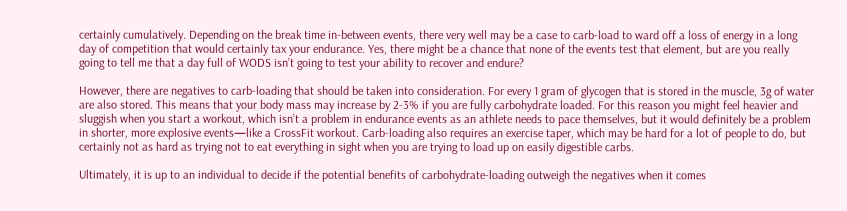certainly cumulatively. Depending on the break time in-between events, there very well may be a case to carb-load to ward off a loss of energy in a long day of competition that would certainly tax your endurance. Yes, there might be a chance that none of the events test that element, but are you really going to tell me that a day full of WODS isn’t going to test your ability to recover and endure?

However, there are negatives to carb-loading that should be taken into consideration. For every 1 gram of glycogen that is stored in the muscle, 3g of water are also stored. This means that your body mass may increase by 2-3% if you are fully carbohydrate loaded. For this reason you might feel heavier and sluggish when you start a workout, which isn’t a problem in endurance events as an athlete needs to pace themselves, but it would definitely be a problem in shorter, more explosive events—like a CrossFit workout. Carb-loading also requires an exercise taper, which may be hard for a lot of people to do, but certainly not as hard as trying not to eat everything in sight when you are trying to load up on easily digestible carbs.

Ultimately, it is up to an individual to decide if the potential benefits of carbohydrate-loading outweigh the negatives when it comes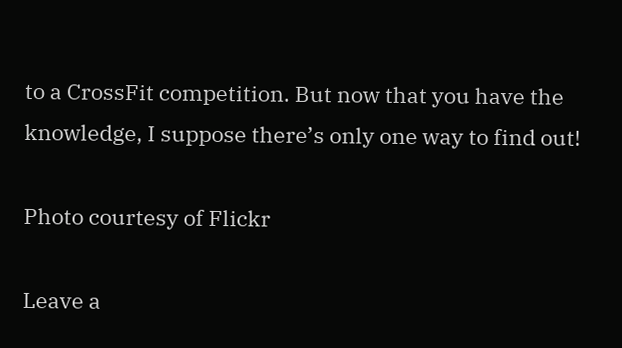to a CrossFit competition. But now that you have the knowledge, I suppose there’s only one way to find out!

Photo courtesy of Flickr

Leave a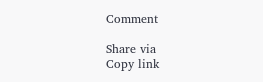Comment

Share via
Copy link